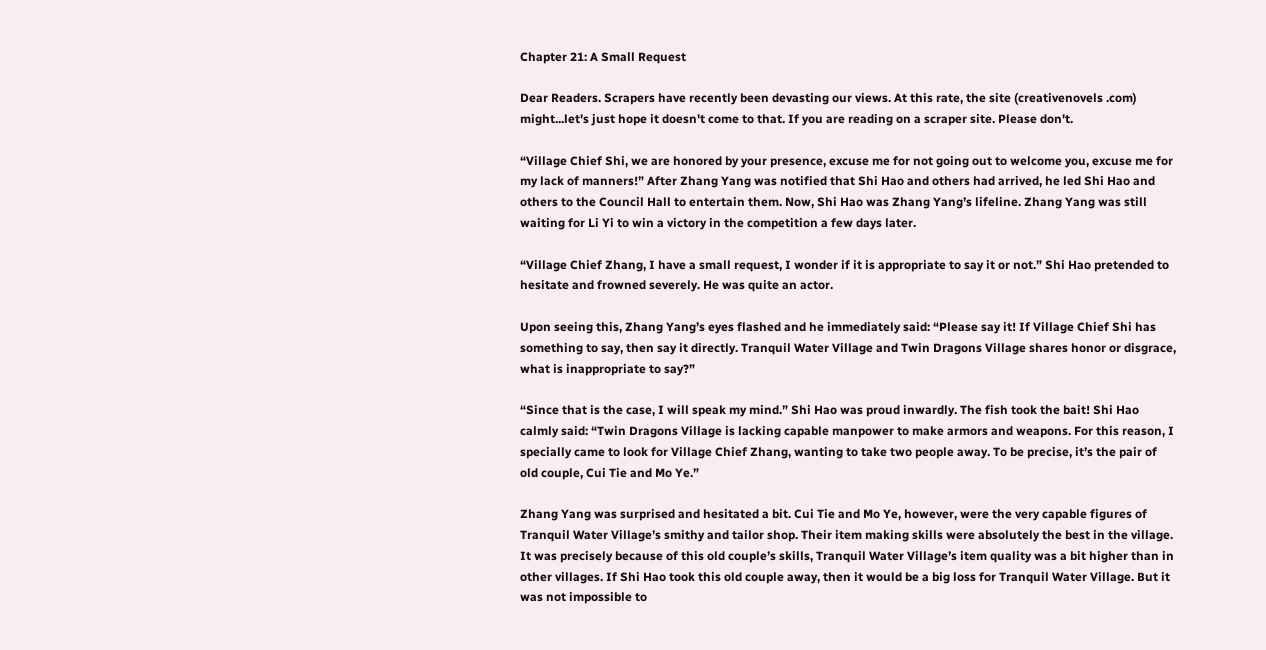Chapter 21: A Small Request

Dear Readers. Scrapers have recently been devasting our views. At this rate, the site (creativenovels .com) might...let's just hope it doesn't come to that. If you are reading on a scraper site. Please don't.

“Village Chief Shi, we are honored by your presence, excuse me for not going out to welcome you, excuse me for my lack of manners!” After Zhang Yang was notified that Shi Hao and others had arrived, he led Shi Hao and others to the Council Hall to entertain them. Now, Shi Hao was Zhang Yang’s lifeline. Zhang Yang was still waiting for Li Yi to win a victory in the competition a few days later.

“Village Chief Zhang, I have a small request, I wonder if it is appropriate to say it or not.” Shi Hao pretended to hesitate and frowned severely. He was quite an actor.

Upon seeing this, Zhang Yang’s eyes flashed and he immediately said: “Please say it! If Village Chief Shi has something to say, then say it directly. Tranquil Water Village and Twin Dragons Village shares honor or disgrace, what is inappropriate to say?”

“Since that is the case, I will speak my mind.” Shi Hao was proud inwardly. The fish took the bait! Shi Hao calmly said: “Twin Dragons Village is lacking capable manpower to make armors and weapons. For this reason, I specially came to look for Village Chief Zhang, wanting to take two people away. To be precise, it’s the pair of old couple, Cui Tie and Mo Ye.”

Zhang Yang was surprised and hesitated a bit. Cui Tie and Mo Ye, however, were the very capable figures of Tranquil Water Village’s smithy and tailor shop. Their item making skills were absolutely the best in the village. It was precisely because of this old couple’s skills, Tranquil Water Village’s item quality was a bit higher than in other villages. If Shi Hao took this old couple away, then it would be a big loss for Tranquil Water Village. But it was not impossible to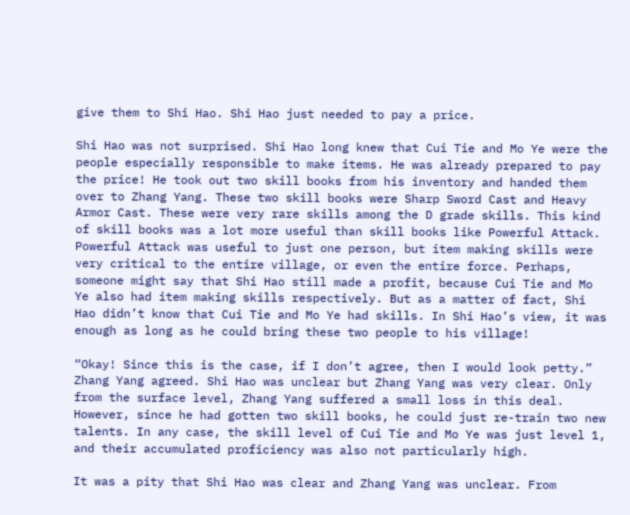give them to Shi Hao. Shi Hao just needed to pay a price.

Shi Hao was not surprised. Shi Hao long knew that Cui Tie and Mo Ye were the people especially responsible to make items. He was already prepared to pay the price! He took out two skill books from his inventory and handed them over to Zhang Yang. These two skill books were Sharp Sword Cast and Heavy Armor Cast. These were very rare skills among the D grade skills. This kind of skill books was a lot more useful than skill books like Powerful Attack. Powerful Attack was useful to just one person, but item making skills were very critical to the entire village, or even the entire force. Perhaps, someone might say that Shi Hao still made a profit, because Cui Tie and Mo Ye also had item making skills respectively. But as a matter of fact, Shi Hao didn’t know that Cui Tie and Mo Ye had skills. In Shi Hao’s view, it was enough as long as he could bring these two people to his village!

“Okay! Since this is the case, if I don’t agree, then I would look petty.” Zhang Yang agreed. Shi Hao was unclear but Zhang Yang was very clear. Only from the surface level, Zhang Yang suffered a small loss in this deal. However, since he had gotten two skill books, he could just re-train two new talents. In any case, the skill level of Cui Tie and Mo Ye was just level 1, and their accumulated proficiency was also not particularly high.

It was a pity that Shi Hao was clear and Zhang Yang was unclear. From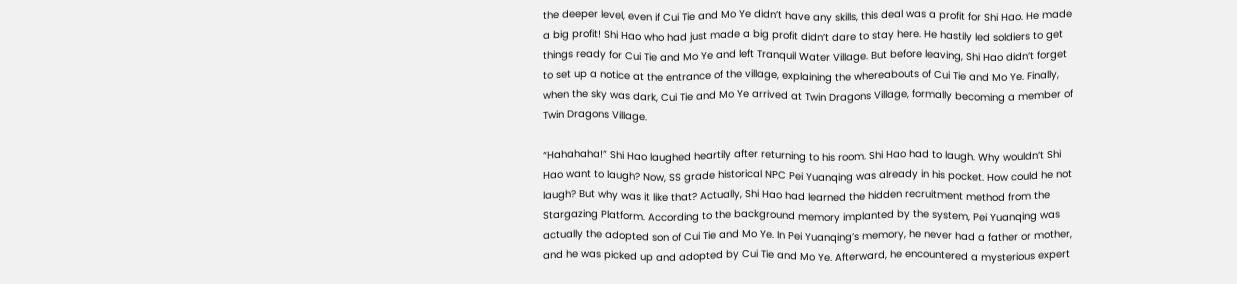the deeper level, even if Cui Tie and Mo Ye didn’t have any skills, this deal was a profit for Shi Hao. He made a big profit! Shi Hao who had just made a big profit didn’t dare to stay here. He hastily led soldiers to get things ready for Cui Tie and Mo Ye and left Tranquil Water Village. But before leaving, Shi Hao didn’t forget to set up a notice at the entrance of the village, explaining the whereabouts of Cui Tie and Mo Ye. Finally, when the sky was dark, Cui Tie and Mo Ye arrived at Twin Dragons Village, formally becoming a member of Twin Dragons Village.

“Hahahaha!” Shi Hao laughed heartily after returning to his room. Shi Hao had to laugh. Why wouldn’t Shi Hao want to laugh? Now, SS grade historical NPC Pei Yuanqing was already in his pocket. How could he not laugh? But why was it like that? Actually, Shi Hao had learned the hidden recruitment method from the Stargazing Platform. According to the background memory implanted by the system, Pei Yuanqing was actually the adopted son of Cui Tie and Mo Ye. In Pei Yuanqing’s memory, he never had a father or mother, and he was picked up and adopted by Cui Tie and Mo Ye. Afterward, he encountered a mysterious expert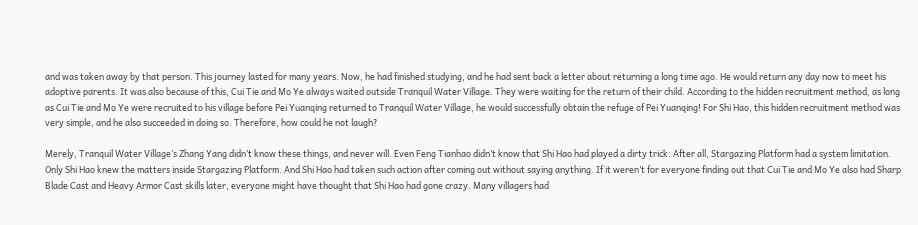and was taken away by that person. This journey lasted for many years. Now, he had finished studying, and he had sent back a letter about returning a long time ago. He would return any day now to meet his adoptive parents. It was also because of this, Cui Tie and Mo Ye always waited outside Tranquil Water Village. They were waiting for the return of their child. According to the hidden recruitment method, as long as Cui Tie and Mo Ye were recruited to his village before Pei Yuanqing returned to Tranquil Water Village, he would successfully obtain the refuge of Pei Yuanqing! For Shi Hao, this hidden recruitment method was very simple, and he also succeeded in doing so. Therefore, how could he not laugh?

Merely, Tranquil Water Village’s Zhang Yang didn’t know these things, and never will. Even Feng Tianhao didn’t know that Shi Hao had played a dirty trick. After all, Stargazing Platform had a system limitation. Only Shi Hao knew the matters inside Stargazing Platform. And Shi Hao had taken such action after coming out without saying anything. If it weren’t for everyone finding out that Cui Tie and Mo Ye also had Sharp Blade Cast and Heavy Armor Cast skills later, everyone might have thought that Shi Hao had gone crazy. Many villagers had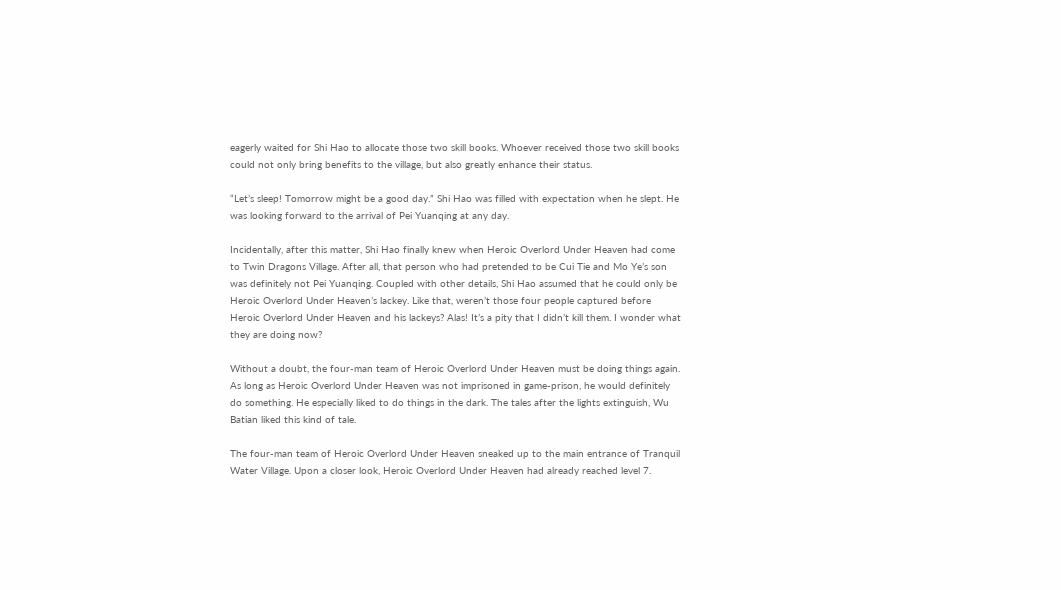eagerly waited for Shi Hao to allocate those two skill books. Whoever received those two skill books could not only bring benefits to the village, but also greatly enhance their status.

“Let’s sleep! Tomorrow might be a good day.” Shi Hao was filled with expectation when he slept. He was looking forward to the arrival of Pei Yuanqing at any day.

Incidentally, after this matter, Shi Hao finally knew when Heroic Overlord Under Heaven had come to Twin Dragons Village. After all, that person who had pretended to be Cui Tie and Mo Ye’s son was definitely not Pei Yuanqing. Coupled with other details, Shi Hao assumed that he could only be Heroic Overlord Under Heaven’s lackey. Like that, weren’t those four people captured before Heroic Overlord Under Heaven and his lackeys? Alas! It’s a pity that I didn’t kill them. I wonder what they are doing now?

Without a doubt, the four-man team of Heroic Overlord Under Heaven must be doing things again. As long as Heroic Overlord Under Heaven was not imprisoned in game-prison, he would definitely do something. He especially liked to do things in the dark. The tales after the lights extinguish, Wu Batian liked this kind of tale.

The four-man team of Heroic Overlord Under Heaven sneaked up to the main entrance of Tranquil Water Village. Upon a closer look, Heroic Overlord Under Heaven had already reached level 7.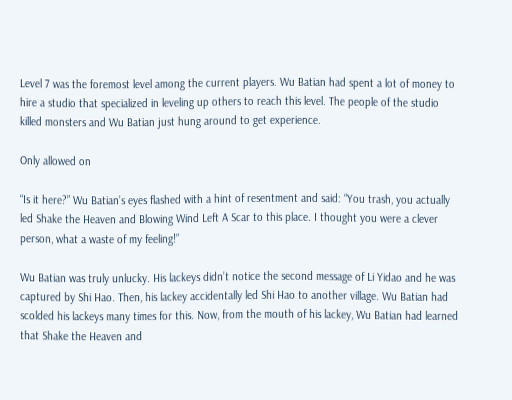Level 7 was the foremost level among the current players. Wu Batian had spent a lot of money to hire a studio that specialized in leveling up others to reach this level. The people of the studio killed monsters and Wu Batian just hung around to get experience.

Only allowed on

“Is it here?” Wu Batian’s eyes flashed with a hint of resentment and said: “You trash, you actually led Shake the Heaven and Blowing Wind Left A Scar to this place. I thought you were a clever person, what a waste of my feeling!”

Wu Batian was truly unlucky. His lackeys didn’t notice the second message of Li Yidao and he was captured by Shi Hao. Then, his lackey accidentally led Shi Hao to another village. Wu Batian had scolded his lackeys many times for this. Now, from the mouth of his lackey, Wu Batian had learned that Shake the Heaven and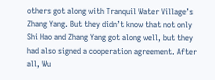others got along with Tranquil Water Village’s Zhang Yang. But they didn’t know that not only Shi Hao and Zhang Yang got along well, but they had also signed a cooperation agreement. After all, Wu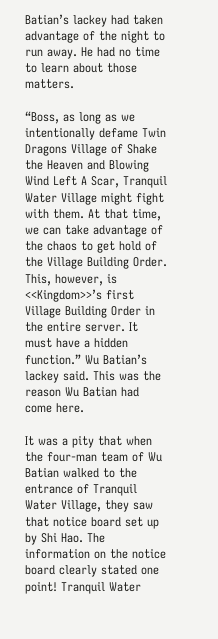Batian’s lackey had taken advantage of the night to run away. He had no time to learn about those matters.

“Boss, as long as we intentionally defame Twin Dragons Village of Shake the Heaven and Blowing Wind Left A Scar, Tranquil Water Village might fight with them. At that time, we can take advantage of the chaos to get hold of the Village Building Order. This, however, is <<Kingdom>>’s first Village Building Order in the entire server. It must have a hidden function.” Wu Batian’s lackey said. This was the reason Wu Batian had come here.

It was a pity that when the four-man team of Wu Batian walked to the entrance of Tranquil Water Village, they saw that notice board set up by Shi Hao. The information on the notice board clearly stated one point! Tranquil Water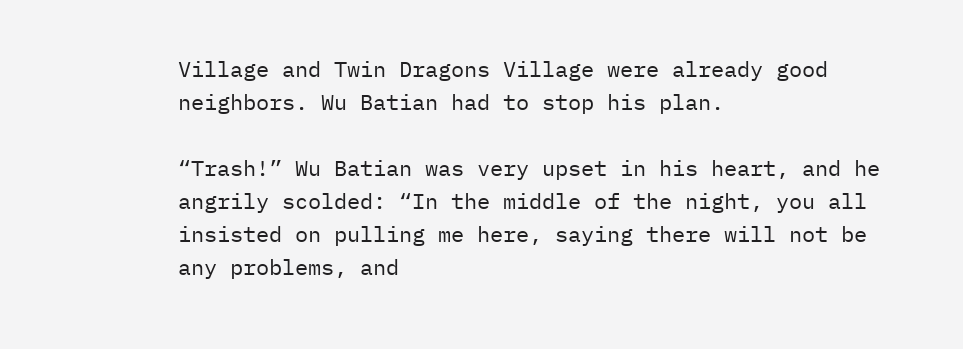Village and Twin Dragons Village were already good neighbors. Wu Batian had to stop his plan.

“Trash!” Wu Batian was very upset in his heart, and he angrily scolded: “In the middle of the night, you all insisted on pulling me here, saying there will not be any problems, and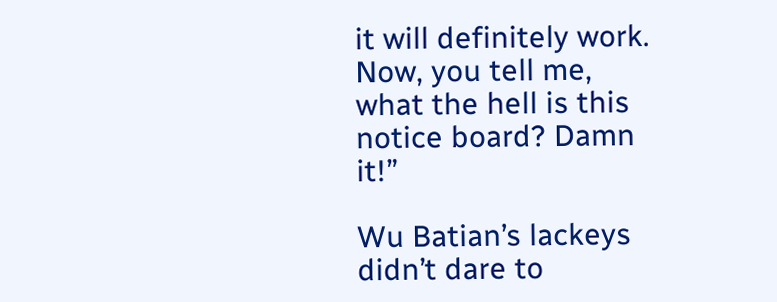it will definitely work. Now, you tell me, what the hell is this notice board? Damn it!”

Wu Batian’s lackeys didn’t dare to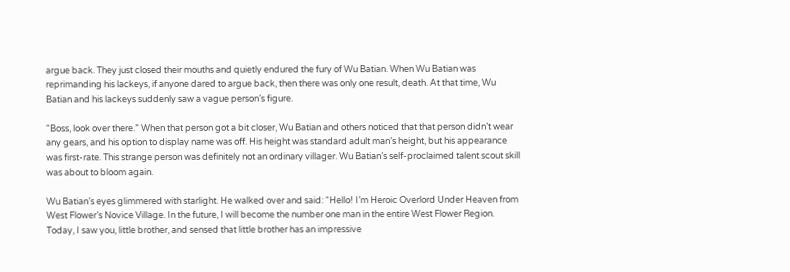argue back. They just closed their mouths and quietly endured the fury of Wu Batian. When Wu Batian was reprimanding his lackeys, if anyone dared to argue back, then there was only one result, death. At that time, Wu Batian and his lackeys suddenly saw a vague person’s figure.

“Boss, look over there.” When that person got a bit closer, Wu Batian and others noticed that that person didn’t wear any gears, and his option to display name was off. His height was standard adult man’s height, but his appearance was first-rate. This strange person was definitely not an ordinary villager. Wu Batian’s self-proclaimed talent scout skill was about to bloom again.

Wu Batian’s eyes glimmered with starlight. He walked over and said: “Hello! I’m Heroic Overlord Under Heaven from West Flower’s Novice Village. In the future, I will become the number one man in the entire West Flower Region. Today, I saw you, little brother, and sensed that little brother has an impressive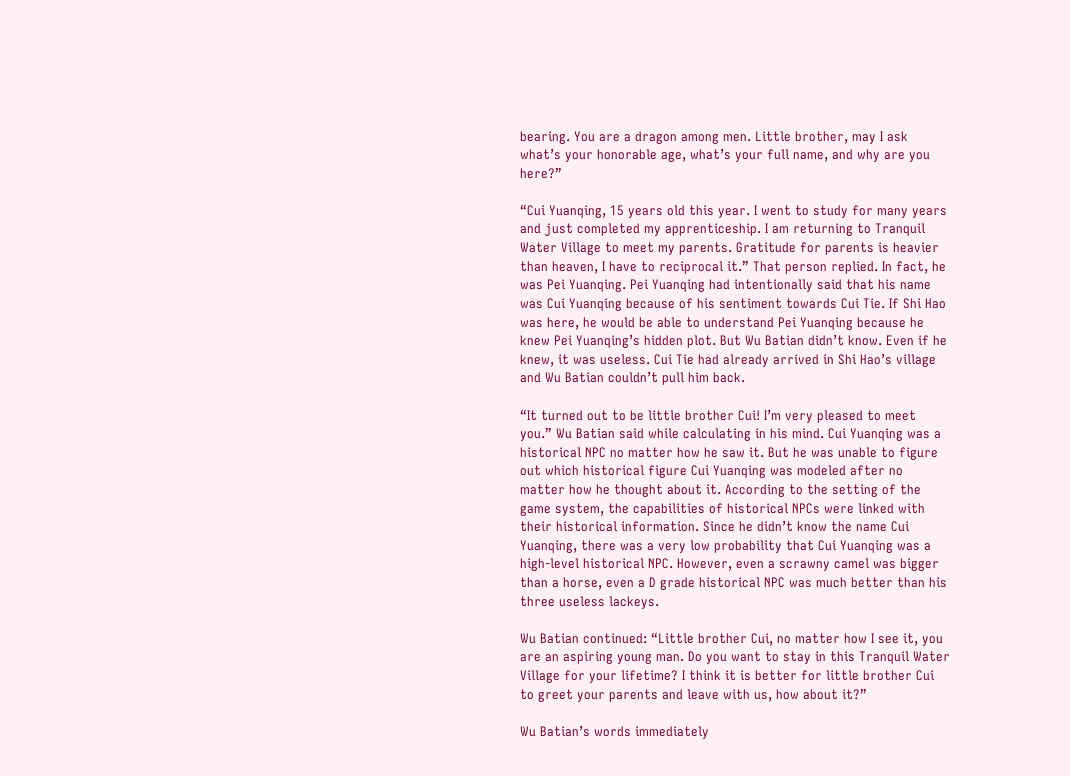bearing. You are a dragon among men. Little brother, may I ask what’s your honorable age, what’s your full name, and why are you here?”

“Cui Yuanqing, 15 years old this year. I went to study for many years and just completed my apprenticeship. I am returning to Tranquil Water Village to meet my parents. Gratitude for parents is heavier than heaven, I have to reciprocal it.” That person replied. In fact, he was Pei Yuanqing. Pei Yuanqing had intentionally said that his name was Cui Yuanqing because of his sentiment towards Cui Tie. If Shi Hao was here, he would be able to understand Pei Yuanqing because he knew Pei Yuanqing’s hidden plot. But Wu Batian didn’t know. Even if he knew, it was useless. Cui Tie had already arrived in Shi Hao’s village and Wu Batian couldn’t pull him back.

“It turned out to be little brother Cui! I’m very pleased to meet you.” Wu Batian said while calculating in his mind. Cui Yuanqing was a historical NPC no matter how he saw it. But he was unable to figure out which historical figure Cui Yuanqing was modeled after no matter how he thought about it. According to the setting of the game system, the capabilities of historical NPCs were linked with their historical information. Since he didn’t know the name Cui Yuanqing, there was a very low probability that Cui Yuanqing was a high-level historical NPC. However, even a scrawny camel was bigger than a horse, even a D grade historical NPC was much better than his three useless lackeys.

Wu Batian continued: “Little brother Cui, no matter how I see it, you are an aspiring young man. Do you want to stay in this Tranquil Water Village for your lifetime? I think it is better for little brother Cui to greet your parents and leave with us, how about it?”

Wu Batian’s words immediately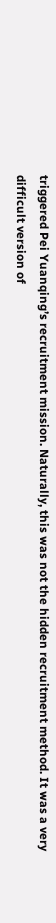triggered Pei Yuanqing’s recruitment mission. Naturally, this was not the hidden recruitment method. It was a very difficult version of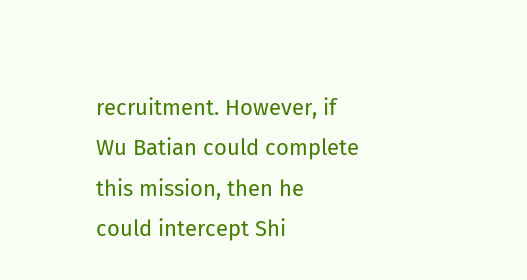recruitment. However, if Wu Batian could complete this mission, then he could intercept Shi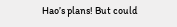Hao’s plans! But could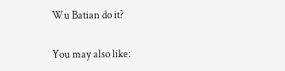Wu Batian do it?

You may also like: